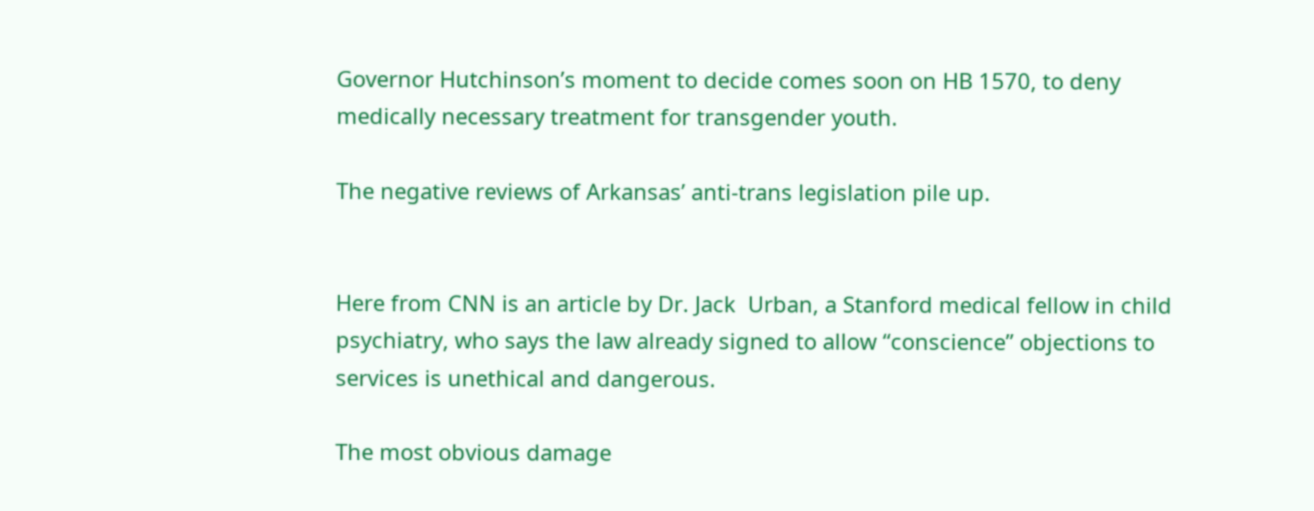Governor Hutchinson’s moment to decide comes soon on HB 1570, to deny medically necessary treatment for transgender youth.

The negative reviews of Arkansas’ anti-trans legislation pile up.


Here from CNN is an article by Dr. Jack  Urban, a Stanford medical fellow in child psychiatry, who says the law already signed to allow “conscience” objections to services is unethical and dangerous.

The most obvious damage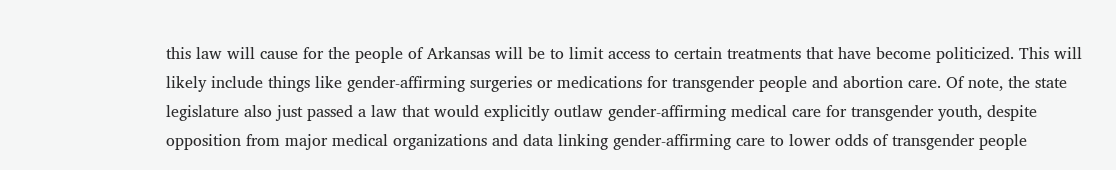this law will cause for the people of Arkansas will be to limit access to certain treatments that have become politicized. This will likely include things like gender-affirming surgeries or medications for transgender people and abortion care. Of note, the state legislature also just passed a law that would explicitly outlaw gender-affirming medical care for transgender youth, despite opposition from major medical organizations and data linking gender-affirming care to lower odds of transgender people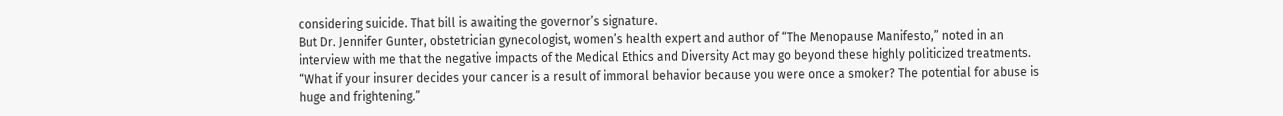considering suicide. That bill is awaiting the governor’s signature.
But Dr. Jennifer Gunter, obstetrician gynecologist, women’s health expert and author of “The Menopause Manifesto,” noted in an interview with me that the negative impacts of the Medical Ethics and Diversity Act may go beyond these highly politicized treatments. “What if your insurer decides your cancer is a result of immoral behavior because you were once a smoker? The potential for abuse is huge and frightening.”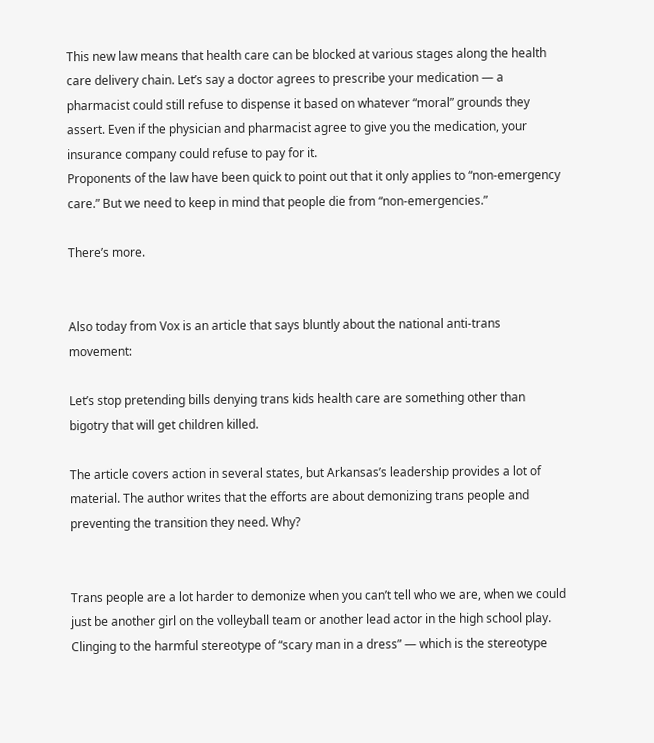This new law means that health care can be blocked at various stages along the health care delivery chain. Let’s say a doctor agrees to prescribe your medication — a pharmacist could still refuse to dispense it based on whatever “moral” grounds they assert. Even if the physician and pharmacist agree to give you the medication, your insurance company could refuse to pay for it.
Proponents of the law have been quick to point out that it only applies to “non-emergency care.” But we need to keep in mind that people die from “non-emergencies.”

There’s more.


Also today from Vox is an article that says bluntly about the national anti-trans movement:

Let’s stop pretending bills denying trans kids health care are something other than bigotry that will get children killed.

The article covers action in several states, but Arkansas’s leadership provides a lot of material. The author writes that the efforts are about demonizing trans people and preventing the transition they need. Why?


Trans people are a lot harder to demonize when you can’t tell who we are, when we could just be another girl on the volleyball team or another lead actor in the high school play. Clinging to the harmful stereotype of “scary man in a dress” — which is the stereotype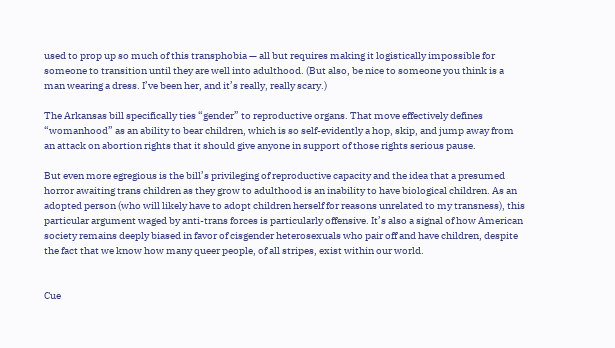used to prop up so much of this transphobia — all but requires making it logistically impossible for someone to transition until they are well into adulthood. (But also, be nice to someone you think is a man wearing a dress. I’ve been her, and it’s really, really scary.)

The Arkansas bill specifically ties “gender” to reproductive organs. That move effectively defines “womanhood” as an ability to bear children, which is so self-evidently a hop, skip, and jump away from an attack on abortion rights that it should give anyone in support of those rights serious pause.

But even more egregious is the bill’s privileging of reproductive capacity and the idea that a presumed horror awaiting trans children as they grow to adulthood is an inability to have biological children. As an adopted person (who will likely have to adopt children herself for reasons unrelated to my transness), this particular argument waged by anti-trans forces is particularly offensive. It’s also a signal of how American society remains deeply biased in favor of cisgender heterosexuals who pair off and have children, despite the fact that we know how many queer people, of all stripes, exist within our world.


Cue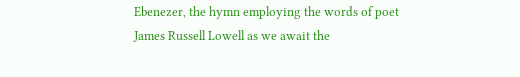Ebenezer, the hymn employing the words of poet James Russell Lowell as we await the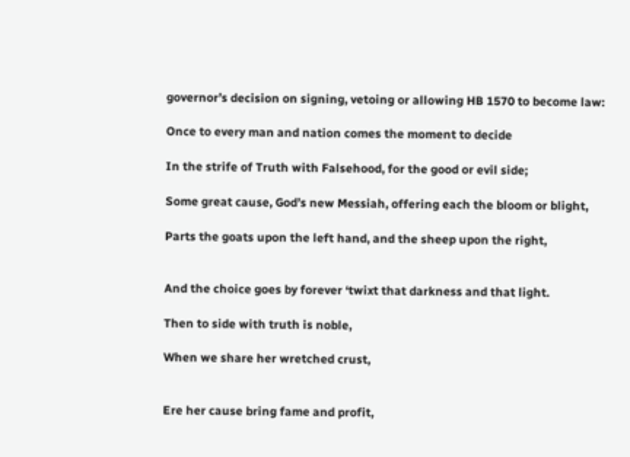governor’s decision on signing, vetoing or allowing HB 1570 to become law:

Once to every man and nation comes the moment to decide

In the strife of Truth with Falsehood, for the good or evil side;

Some great cause, God’s new Messiah, offering each the bloom or blight,

Parts the goats upon the left hand, and the sheep upon the right,


And the choice goes by forever ‘twixt that darkness and that light.

Then to side with truth is noble,

When we share her wretched crust,


Ere her cause bring fame and profit,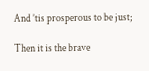And ’tis prosperous to be just;

Then it is the brave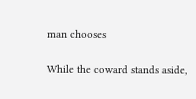man chooses

While the coward stands aside,